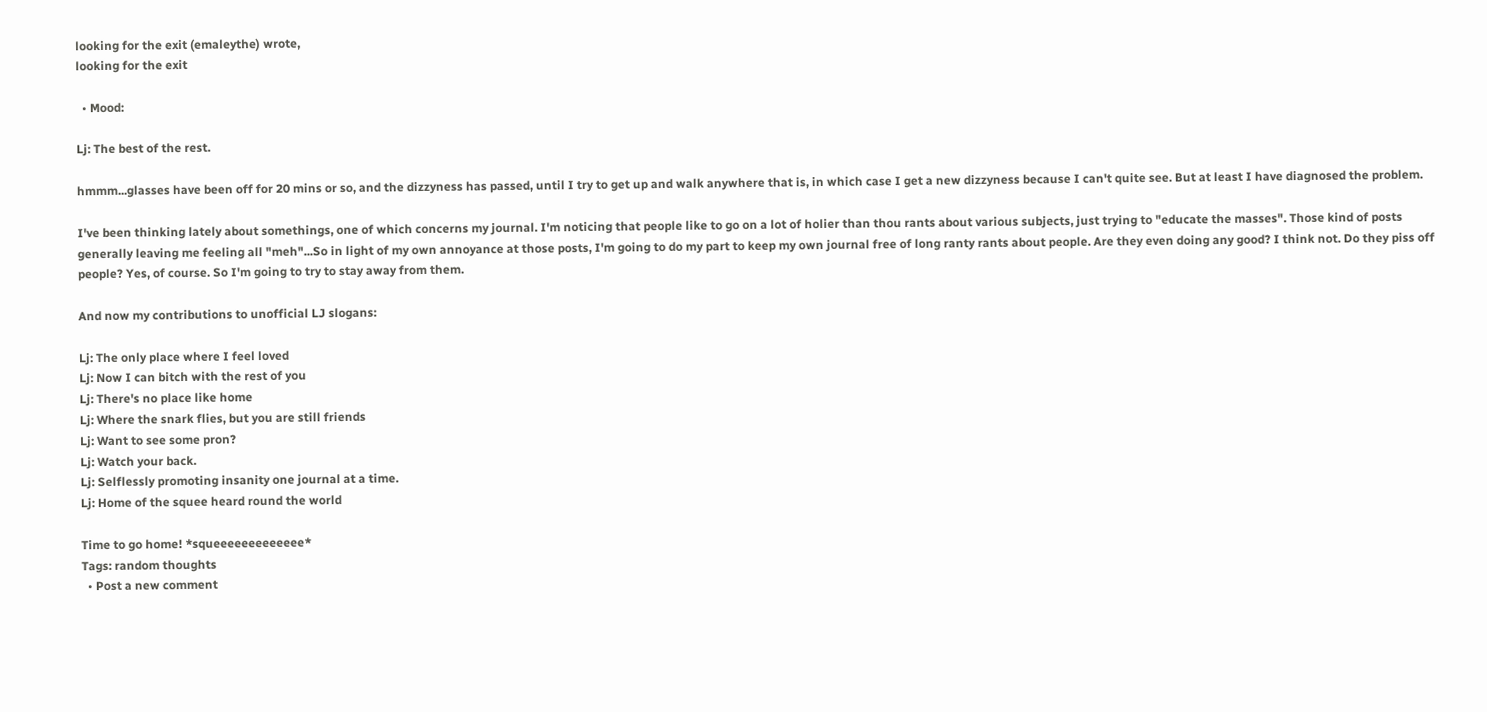looking for the exit (emaleythe) wrote,
looking for the exit

  • Mood:

Lj: The best of the rest.

hmmm...glasses have been off for 20 mins or so, and the dizzyness has passed, until I try to get up and walk anywhere that is, in which case I get a new dizzyness because I can't quite see. But at least I have diagnosed the problem.

I've been thinking lately about somethings, one of which concerns my journal. I'm noticing that people like to go on a lot of holier than thou rants about various subjects, just trying to "educate the masses". Those kind of posts generally leaving me feeling all "meh"...So in light of my own annoyance at those posts, I'm going to do my part to keep my own journal free of long ranty rants about people. Are they even doing any good? I think not. Do they piss off people? Yes, of course. So I'm going to try to stay away from them.

And now my contributions to unofficial LJ slogans:

Lj: The only place where I feel loved
Lj: Now I can bitch with the rest of you
Lj: There's no place like home
Lj: Where the snark flies, but you are still friends
Lj: Want to see some pron?
Lj: Watch your back.
Lj: Selflessly promoting insanity one journal at a time.
Lj: Home of the squee heard round the world

Time to go home! *squeeeeeeeeeeeee*
Tags: random thoughts
  • Post a new comment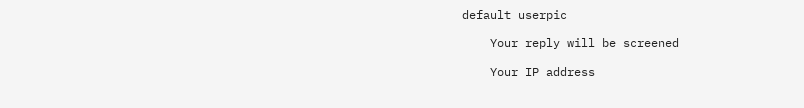default userpic

    Your reply will be screened

    Your IP address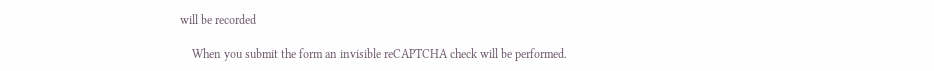will be recorded

    When you submit the form an invisible reCAPTCHA check will be performed.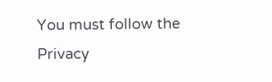You must follow the Privacy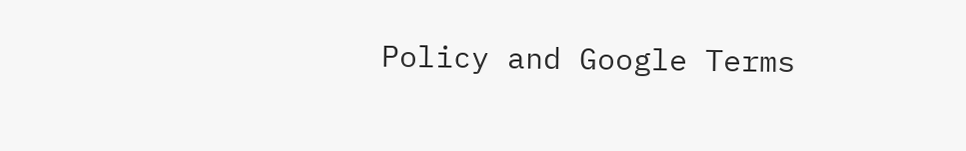Policy and Google Terms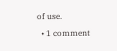of use.
  • 1 comment